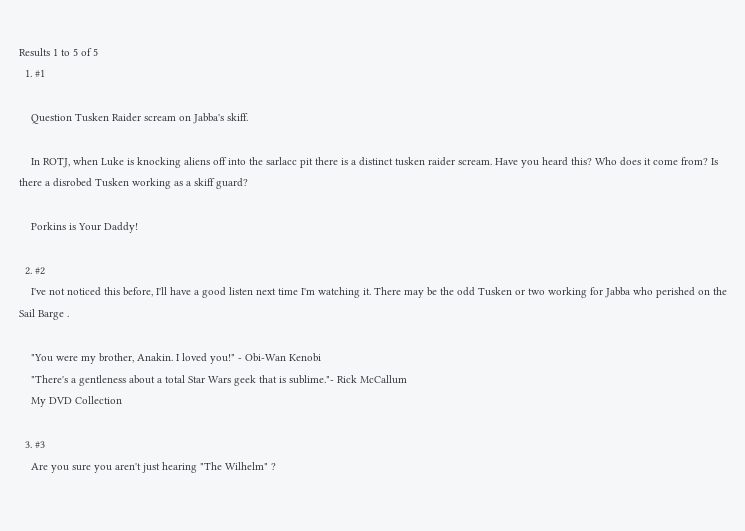Results 1 to 5 of 5
  1. #1

    Question Tusken Raider scream on Jabba's skiff.

    In ROTJ, when Luke is knocking aliens off into the sarlacc pit there is a distinct tusken raider scream. Have you heard this? Who does it come from? Is there a disrobed Tusken working as a skiff guard?

    Porkins is Your Daddy!

  2. #2
    I've not noticed this before, I'll have a good listen next time I'm watching it. There may be the odd Tusken or two working for Jabba who perished on the Sail Barge .

    "You were my brother, Anakin. I loved you!" - Obi-Wan Kenobi
    "There's a gentleness about a total Star Wars geek that is sublime."- Rick McCallum
    My DVD Collection

  3. #3
    Are you sure you aren't just hearing "The Wilhelm" ?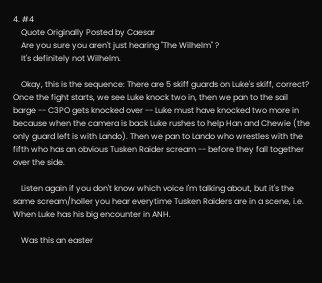4. #4
    Quote Originally Posted by Caesar
    Are you sure you aren't just hearing "The Wilhelm" ?
    It's definitely not Wilhelm.

    Okay, this is the sequence: There are 5 skiff guards on Luke's skiff, correct? Once the fight starts, we see Luke knock two in, then we pan to the sail barge -- C3PO gets knocked over -- Luke must have knocked two more in because when the camera is back Luke rushes to help Han and Chewie (the only guard left is with Lando). Then we pan to Lando who wrestles with the fifth who has an obvious Tusken Raider scream -- before they fall together over the side.

    Listen again if you don't know which voice I'm talking about, but it's the same scream/holler you hear everytime Tusken Raiders are in a scene, i.e. When Luke has his big encounter in ANH.

    Was this an easter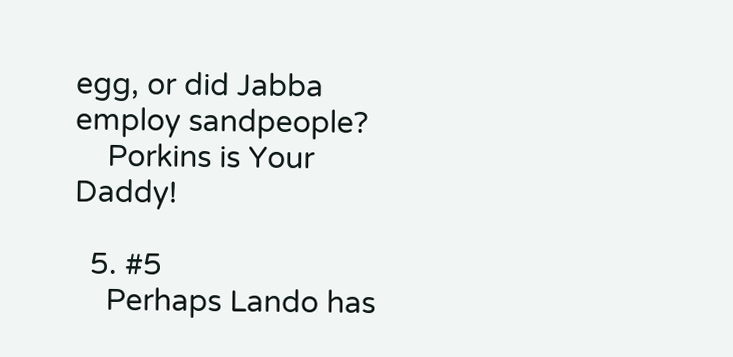egg, or did Jabba employ sandpeople?
    Porkins is Your Daddy!

  5. #5
    Perhaps Lando has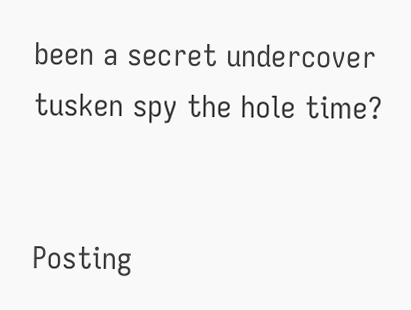been a secret undercover tusken spy the hole time?


Posting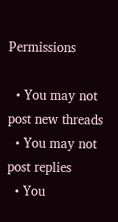Permissions

  • You may not post new threads
  • You may not post replies
  • You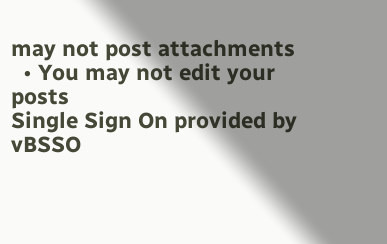may not post attachments
  • You may not edit your posts
Single Sign On provided by vBSSO